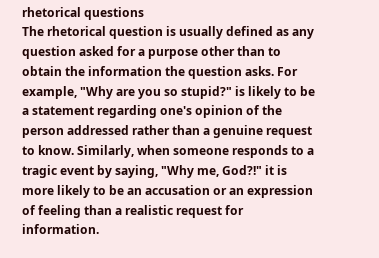rhetorical questions
The rhetorical question is usually defined as any question asked for a purpose other than to obtain the information the question asks. For example, "Why are you so stupid?" is likely to be a statement regarding one's opinion of the person addressed rather than a genuine request to know. Similarly, when someone responds to a tragic event by saying, "Why me, God?!" it is more likely to be an accusation or an expression of feeling than a realistic request for information.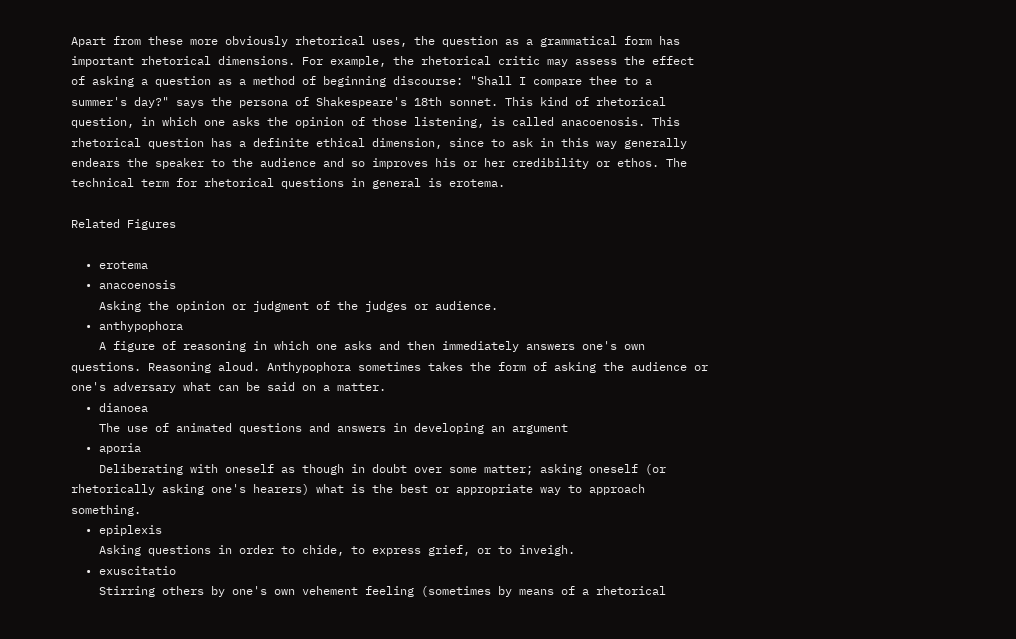Apart from these more obviously rhetorical uses, the question as a grammatical form has important rhetorical dimensions. For example, the rhetorical critic may assess the effect of asking a question as a method of beginning discourse: "Shall I compare thee to a summer's day?" says the persona of Shakespeare's 18th sonnet. This kind of rhetorical question, in which one asks the opinion of those listening, is called anacoenosis. This rhetorical question has a definite ethical dimension, since to ask in this way generally endears the speaker to the audience and so improves his or her credibility or ethos. The technical term for rhetorical questions in general is erotema.

Related Figures

  • erotema
  • anacoenosis
    Asking the opinion or judgment of the judges or audience.
  • anthypophora
    A figure of reasoning in which one asks and then immediately answers one's own questions. Reasoning aloud. Anthypophora sometimes takes the form of asking the audience or one's adversary what can be said on a matter.
  • dianoea
    The use of animated questions and answers in developing an argument
  • aporia
    Deliberating with oneself as though in doubt over some matter; asking oneself (or rhetorically asking one's hearers) what is the best or appropriate way to approach something.
  • epiplexis
    Asking questions in order to chide, to express grief, or to inveigh.
  • exuscitatio
    Stirring others by one's own vehement feeling (sometimes by means of a rhetorical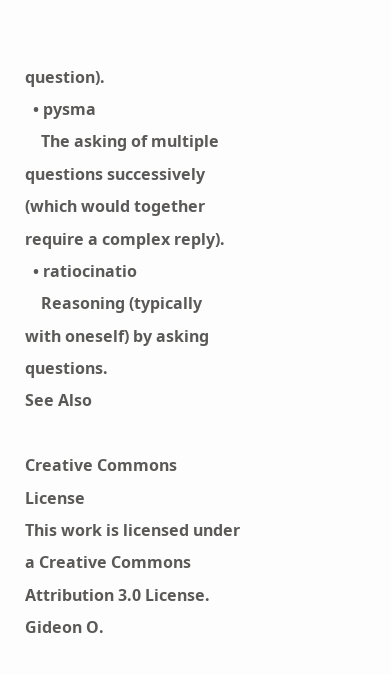question).
  • pysma
    The asking of multiple questions successively (which would together require a complex reply).
  • ratiocinatio
    Reasoning (typically with oneself) by asking questions.
See Also

Creative Commons License
This work is licensed under a Creative Commons Attribution 3.0 License.
Gideon O.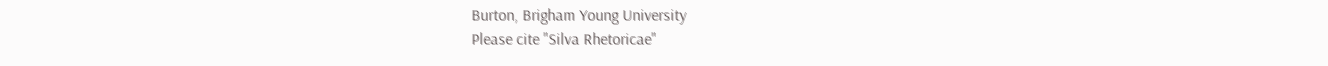Burton, Brigham Young University
Please cite "Silva Rhetoricae"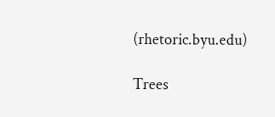(rhetoric.byu.edu)

Trees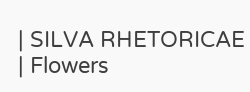| SILVA RHETORICAE | Flowers